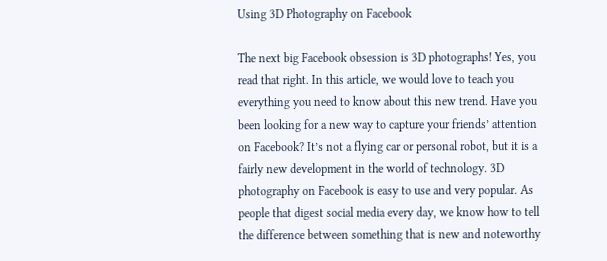Using 3D Photography on Facebook

The next big Facebook obsession is 3D photographs! Yes, you read that right. In this article, we would love to teach you everything you need to know about this new trend. Have you been looking for a new way to capture your friends’ attention on Facebook? It’s not a flying car or personal robot, but it is a fairly new development in the world of technology. 3D photography on Facebook is easy to use and very popular. As people that digest social media every day, we know how to tell the difference between something that is new and noteworthy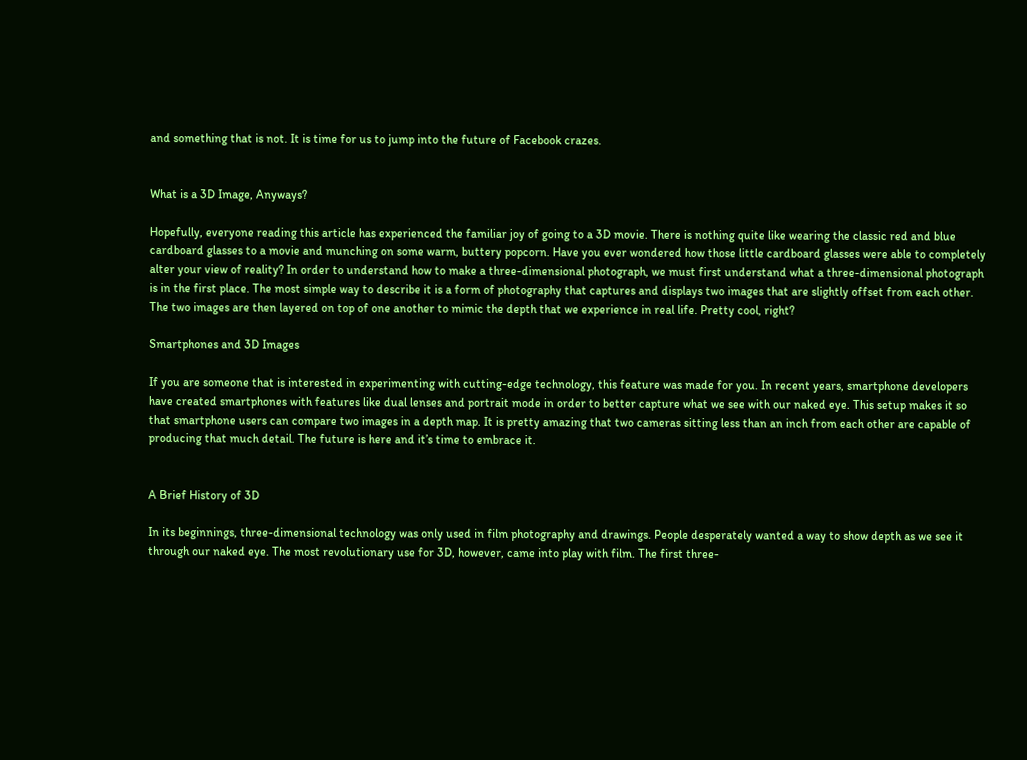and something that is not. It is time for us to jump into the future of Facebook crazes.


What is a 3D Image, Anyways?

Hopefully, everyone reading this article has experienced the familiar joy of going to a 3D movie. There is nothing quite like wearing the classic red and blue cardboard glasses to a movie and munching on some warm, buttery popcorn. Have you ever wondered how those little cardboard glasses were able to completely alter your view of reality? In order to understand how to make a three-dimensional photograph, we must first understand what a three-dimensional photograph is in the first place. The most simple way to describe it is a form of photography that captures and displays two images that are slightly offset from each other. The two images are then layered on top of one another to mimic the depth that we experience in real life. Pretty cool, right?

Smartphones and 3D Images

If you are someone that is interested in experimenting with cutting-edge technology, this feature was made for you. In recent years, smartphone developers have created smartphones with features like dual lenses and portrait mode in order to better capture what we see with our naked eye. This setup makes it so that smartphone users can compare two images in a depth map. It is pretty amazing that two cameras sitting less than an inch from each other are capable of producing that much detail. The future is here and it’s time to embrace it.


A Brief History of 3D

In its beginnings, three-dimensional technology was only used in film photography and drawings. People desperately wanted a way to show depth as we see it through our naked eye. The most revolutionary use for 3D, however, came into play with film. The first three-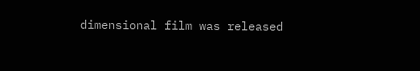dimensional film was released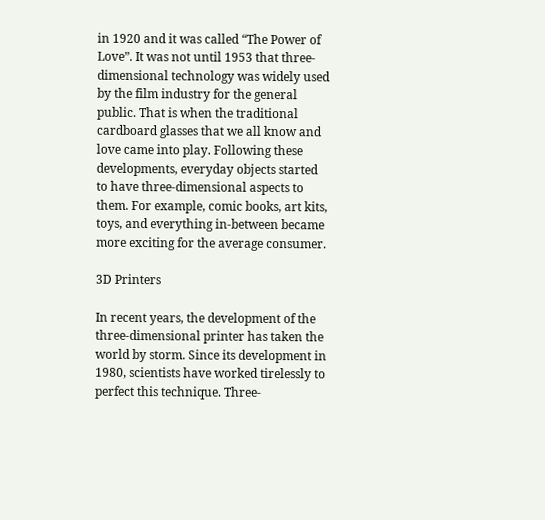in 1920 and it was called “The Power of Love”. It was not until 1953 that three-dimensional technology was widely used by the film industry for the general public. That is when the traditional cardboard glasses that we all know and love came into play. Following these developments, everyday objects started to have three-dimensional aspects to them. For example, comic books, art kits, toys, and everything in-between became more exciting for the average consumer.

3D Printers

In recent years, the development of the three-dimensional printer has taken the world by storm. Since its development in 1980, scientists have worked tirelessly to perfect this technique. Three-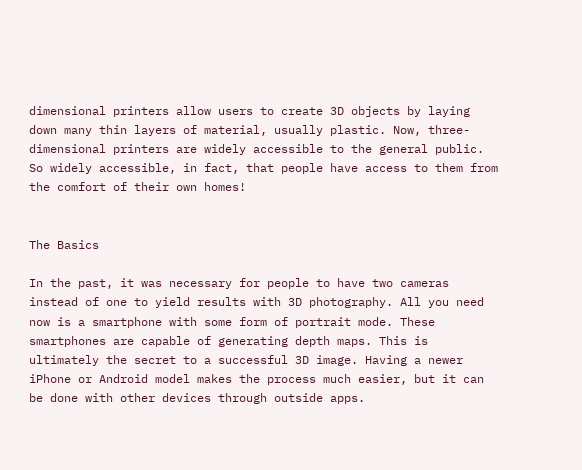dimensional printers allow users to create 3D objects by laying down many thin layers of material, usually plastic. Now, three-dimensional printers are widely accessible to the general public. So widely accessible, in fact, that people have access to them from the comfort of their own homes!


The Basics

In the past, it was necessary for people to have two cameras instead of one to yield results with 3D photography. All you need now is a smartphone with some form of portrait mode. These smartphones are capable of generating depth maps. This is ultimately the secret to a successful 3D image. Having a newer iPhone or Android model makes the process much easier, but it can be done with other devices through outside apps.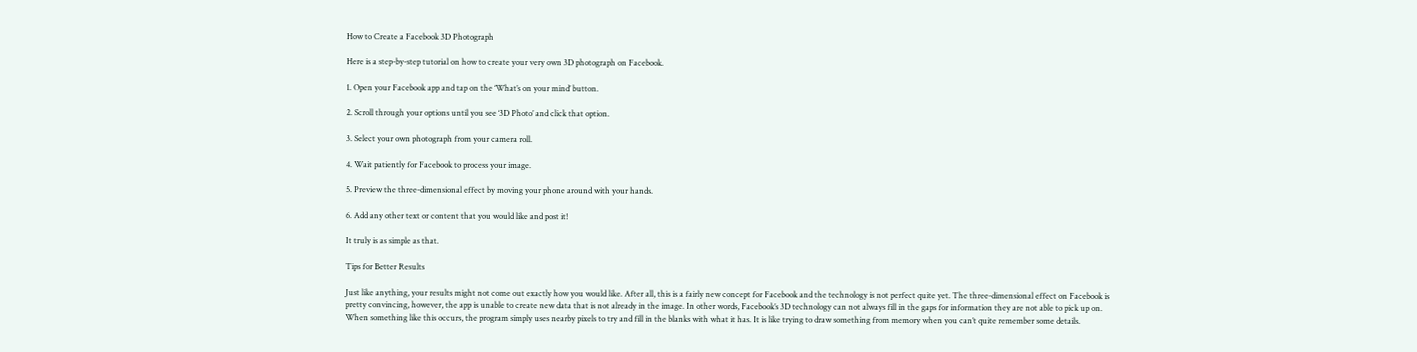How to Create a Facebook 3D Photograph

Here is a step-by-step tutorial on how to create your very own 3D photograph on Facebook.

1. Open your Facebook app and tap on the ‘What’s on your mind’ button.

2. Scroll through your options until you see ‘3D Photo’ and click that option.

3. Select your own photograph from your camera roll.

4. Wait patiently for Facebook to process your image.

5. Preview the three-dimensional effect by moving your phone around with your hands.

6. Add any other text or content that you would like and post it!

It truly is as simple as that.

Tips for Better Results

Just like anything, your results might not come out exactly how you would like. After all, this is a fairly new concept for Facebook and the technology is not perfect quite yet. The three-dimensional effect on Facebook is pretty convincing, however, the app is unable to create new data that is not already in the image. In other words, Facebook’s 3D technology can not always fill in the gaps for information they are not able to pick up on. When something like this occurs, the program simply uses nearby pixels to try and fill in the blanks with what it has. It is like trying to draw something from memory when you can’t quite remember some details.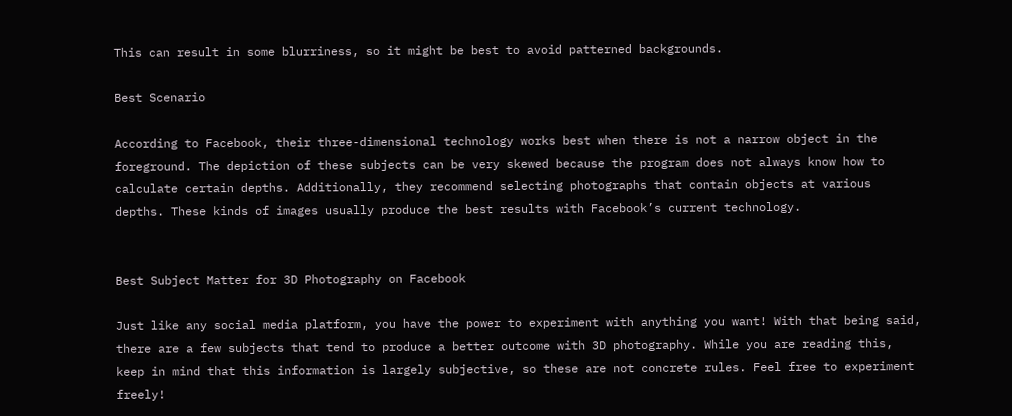This can result in some blurriness, so it might be best to avoid patterned backgrounds.

Best Scenario

According to Facebook, their three-dimensional technology works best when there is not a narrow object in the foreground. The depiction of these subjects can be very skewed because the program does not always know how to calculate certain depths. Additionally, they recommend selecting photographs that contain objects at various depths. These kinds of images usually produce the best results with Facebook’s current technology.


Best Subject Matter for 3D Photography on Facebook

Just like any social media platform, you have the power to experiment with anything you want! With that being said, there are a few subjects that tend to produce a better outcome with 3D photography. While you are reading this, keep in mind that this information is largely subjective, so these are not concrete rules. Feel free to experiment freely!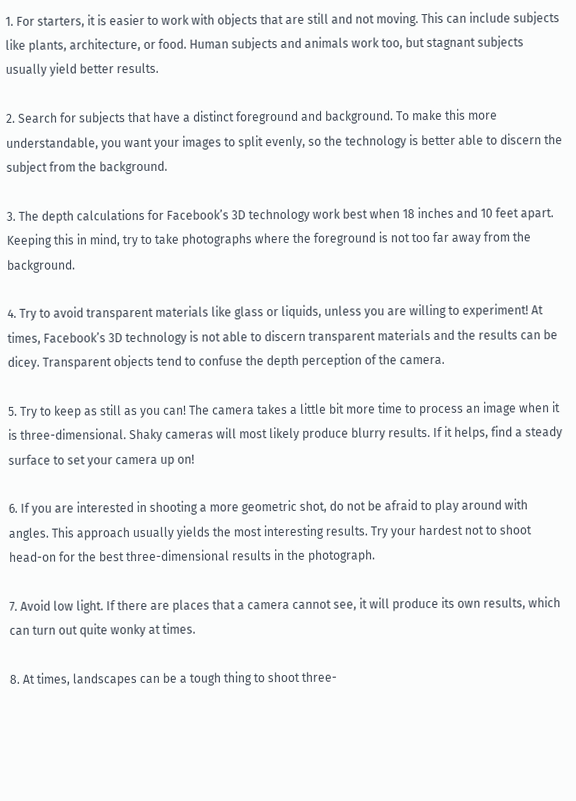1. For starters, it is easier to work with objects that are still and not moving. This can include subjects like plants, architecture, or food. Human subjects and animals work too, but stagnant subjects usually yield better results.

2. Search for subjects that have a distinct foreground and background. To make this more understandable, you want your images to split evenly, so the technology is better able to discern the subject from the background.

3. The depth calculations for Facebook’s 3D technology work best when 18 inches and 10 feet apart. Keeping this in mind, try to take photographs where the foreground is not too far away from the background.

4. Try to avoid transparent materials like glass or liquids, unless you are willing to experiment! At times, Facebook’s 3D technology is not able to discern transparent materials and the results can be dicey. Transparent objects tend to confuse the depth perception of the camera.

5. Try to keep as still as you can! The camera takes a little bit more time to process an image when it is three-dimensional. Shaky cameras will most likely produce blurry results. If it helps, find a steady surface to set your camera up on!

6. If you are interested in shooting a more geometric shot, do not be afraid to play around with angles. This approach usually yields the most interesting results. Try your hardest not to shoot head-on for the best three-dimensional results in the photograph.

7. Avoid low light. If there are places that a camera cannot see, it will produce its own results, which can turn out quite wonky at times.

8. At times, landscapes can be a tough thing to shoot three-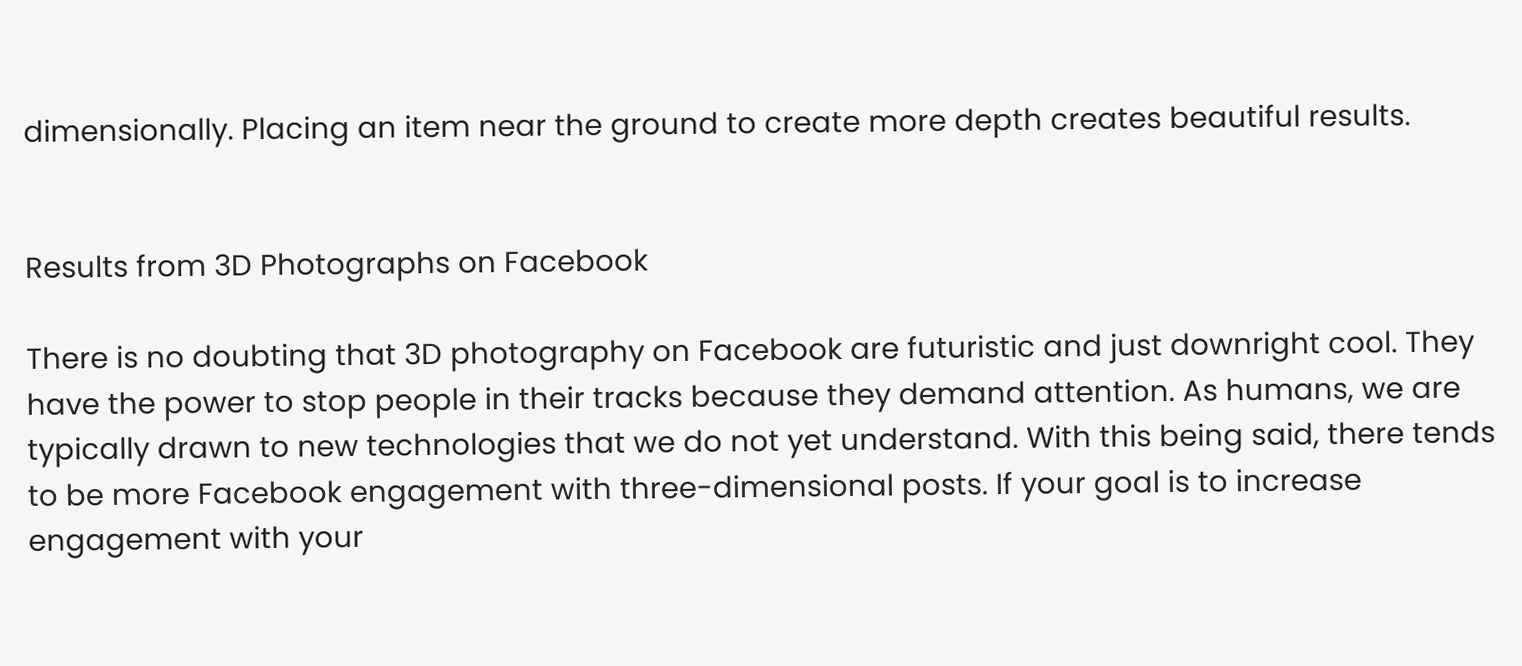dimensionally. Placing an item near the ground to create more depth creates beautiful results.


Results from 3D Photographs on Facebook

There is no doubting that 3D photography on Facebook are futuristic and just downright cool. They have the power to stop people in their tracks because they demand attention. As humans, we are typically drawn to new technologies that we do not yet understand. With this being said, there tends to be more Facebook engagement with three-dimensional posts. If your goal is to increase engagement with your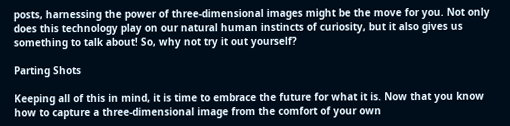posts, harnessing the power of three-dimensional images might be the move for you. Not only does this technology play on our natural human instincts of curiosity, but it also gives us something to talk about! So, why not try it out yourself?

Parting Shots

Keeping all of this in mind, it is time to embrace the future for what it is. Now that you know how to capture a three-dimensional image from the comfort of your own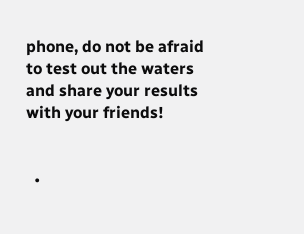phone, do not be afraid to test out the waters and share your results with your friends!


  •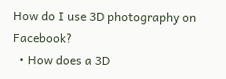How do I use 3D photography on Facebook?
  • How does a 3D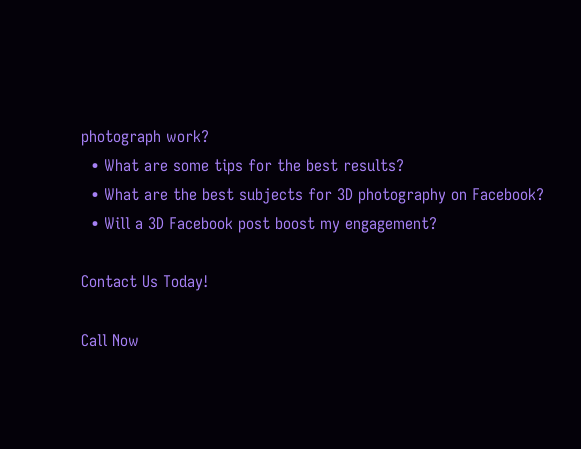photograph work?
  • What are some tips for the best results?
  • What are the best subjects for 3D photography on Facebook?
  • Will a 3D Facebook post boost my engagement?

Contact Us Today!

Call Now